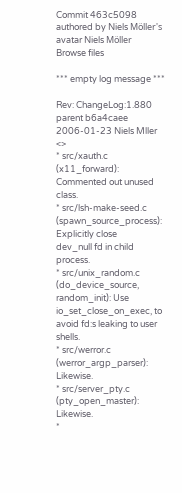Commit 463c5098 authored by Niels Möller's avatar Niels Möller
Browse files

*** empty log message ***

Rev: ChangeLog:1.880
parent b6a4caee
2006-01-23 Niels Mller <>
* src/xauth.c (x11_forward): Commented out unused class.
* src/lsh-make-seed.c (spawn_source_process): Explicitly close
dev_null fd in child process.
* src/unix_random.c (do_device_source, random_init): Use
io_set_close_on_exec, to avoid fd:s leaking to user shells.
* src/werror.c (werror_argp_parser): Likewise.
* src/server_pty.c (pty_open_master): Likewise.
*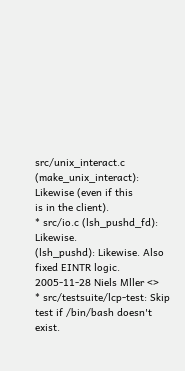src/unix_interact.c (make_unix_interact): Likewise (even if this
is in the client).
* src/io.c (lsh_pushd_fd): Likewise.
(lsh_pushd): Likewise. Also fixed EINTR logic.
2005-11-28 Niels Mller <>
* src/testsuite/lcp-test: Skip test if /bin/bash doesn't exist.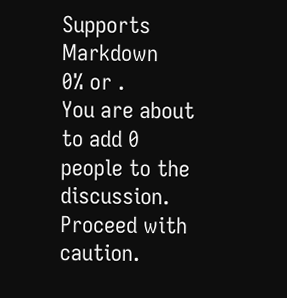Supports Markdown
0% or .
You are about to add 0 people to the discussion. Proceed with caution.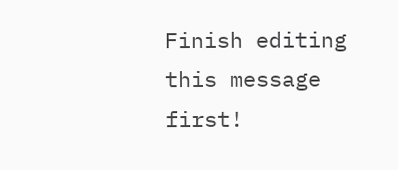Finish editing this message first!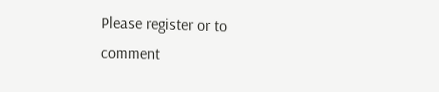Please register or to comment